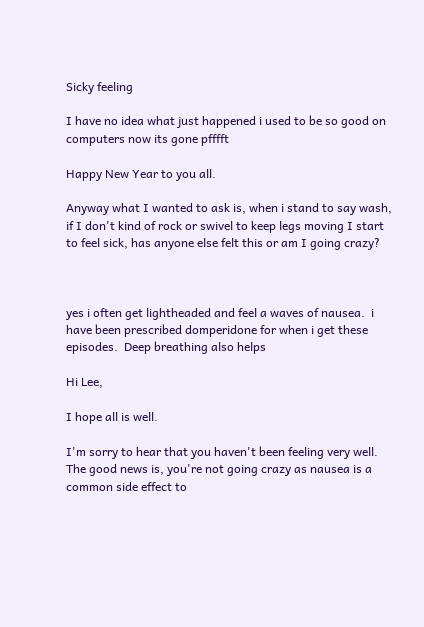Sicky feeling

I have no idea what just happened i used to be so good on computers now its gone pfffft

Happy New Year to you all.

Anyway what I wanted to ask is, when i stand to say wash, if I don't kind of rock or swivel to keep legs moving I start to feel sick, has anyone else felt this or am I going crazy?



yes i often get lightheaded and feel a waves of nausea.  i have been prescribed domperidone for when i get these episodes.  Deep breathing also helps

Hi Lee,

I hope all is well.

I'm sorry to hear that you haven't been feeling very well. The good news is, you're not going crazy as nausea is a common side effect to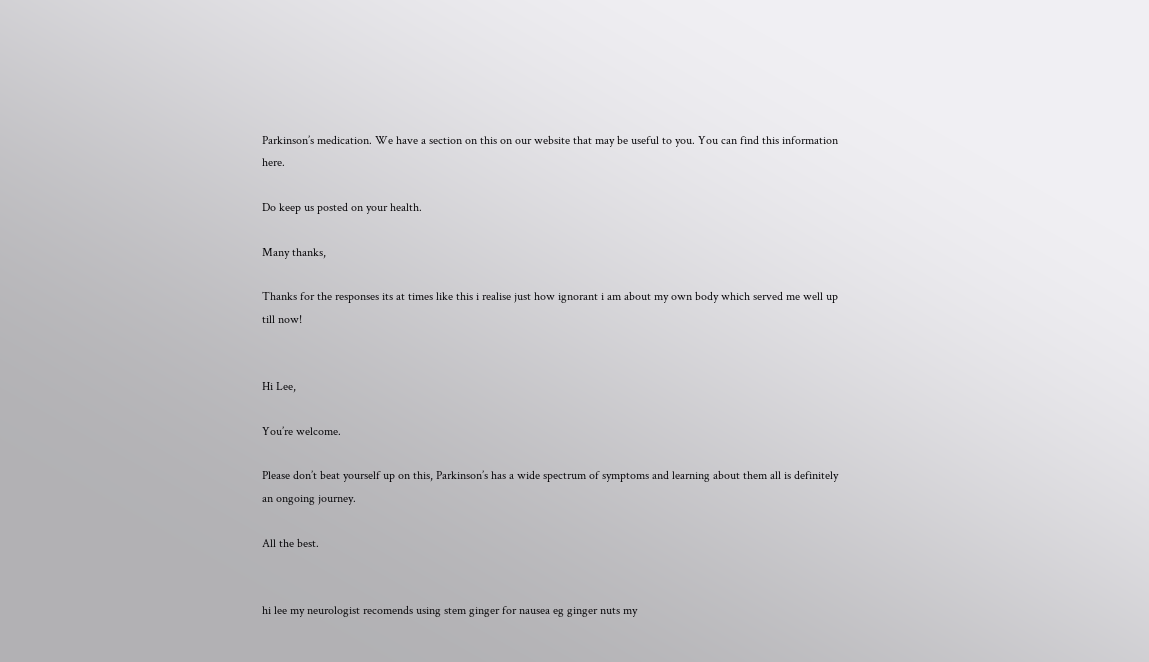Parkinson’s medication. We have a section on this on our website that may be useful to you. You can find this information here.

Do keep us posted on your health.

Many thanks,

Thanks for the responses its at times like this i realise just how ignorant i am about my own body which served me well up till now!


Hi Lee,

You’re welcome.

Please don’t beat yourself up on this, Parkinson’s has a wide spectrum of symptoms and learning about them all is definitely an ongoing journey.

All the best.


hi lee my neurologist recomends using stem ginger for nausea eg ginger nuts my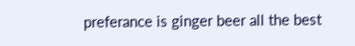preferance is ginger beer all the best